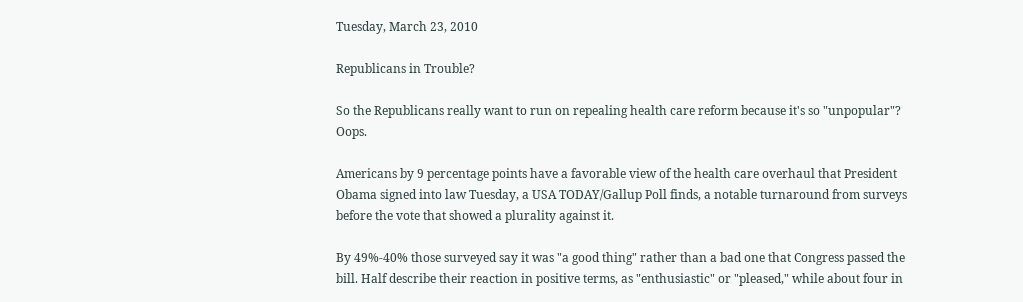Tuesday, March 23, 2010

Republicans in Trouble?

So the Republicans really want to run on repealing health care reform because it's so "unpopular"? Oops.

Americans by 9 percentage points have a favorable view of the health care overhaul that President Obama signed into law Tuesday, a USA TODAY/Gallup Poll finds, a notable turnaround from surveys before the vote that showed a plurality against it.

By 49%-40% those surveyed say it was "a good thing" rather than a bad one that Congress passed the bill. Half describe their reaction in positive terms, as "enthusiastic" or "pleased," while about four in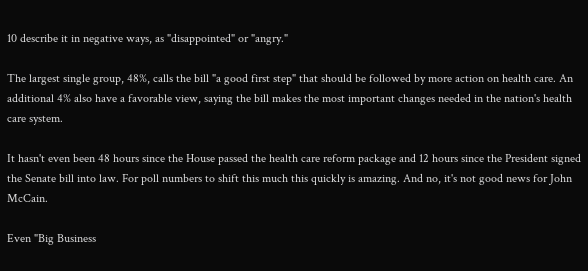10 describe it in negative ways, as "disappointed" or "angry."

The largest single group, 48%, calls the bill "a good first step" that should be followed by more action on health care. An additional 4% also have a favorable view, saying the bill makes the most important changes needed in the nation's health care system.

It hasn't even been 48 hours since the House passed the health care reform package and 12 hours since the President signed the Senate bill into law. For poll numbers to shift this much this quickly is amazing. And no, it's not good news for John McCain.

Even "Big Business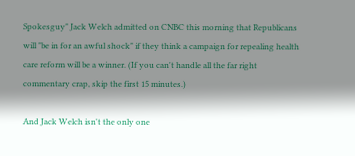Spokesguy" Jack Welch admitted on CNBC this morning that Republicans will "be in for an awful shock" if they think a campaign for repealing health care reform will be a winner. (If you can't handle all the far right commentary crap, skip the first 15 minutes.)

And Jack Welch isn't the only one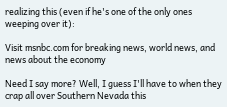realizing this (even if he's one of the only ones weeping over it):

Visit msnbc.com for breaking news, world news, and news about the economy

Need I say more? Well, I guess I'll have to when they crap all over Southern Nevada this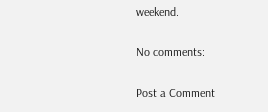weekend.

No comments:

Post a Comment